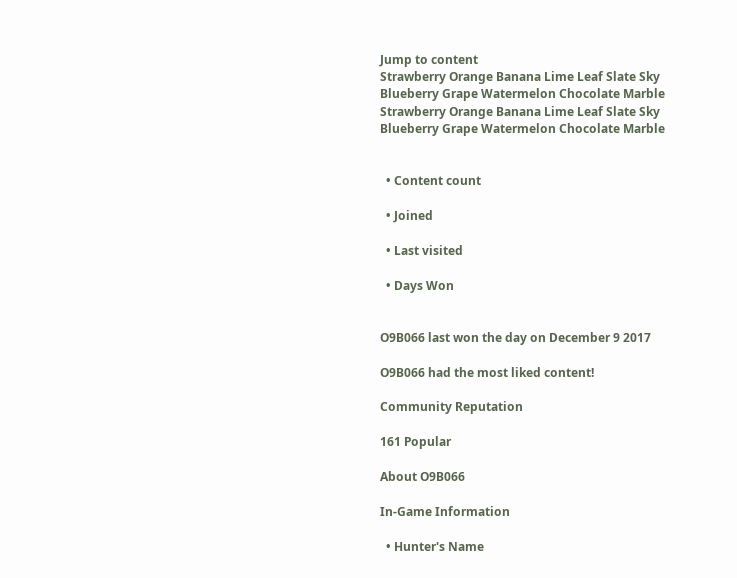Jump to content
Strawberry Orange Banana Lime Leaf Slate Sky Blueberry Grape Watermelon Chocolate Marble
Strawberry Orange Banana Lime Leaf Slate Sky Blueberry Grape Watermelon Chocolate Marble


  • Content count

  • Joined

  • Last visited

  • Days Won


O9B066 last won the day on December 9 2017

O9B066 had the most liked content!

Community Reputation

161 Popular

About O9B066

In-Game Information

  • Hunter's Name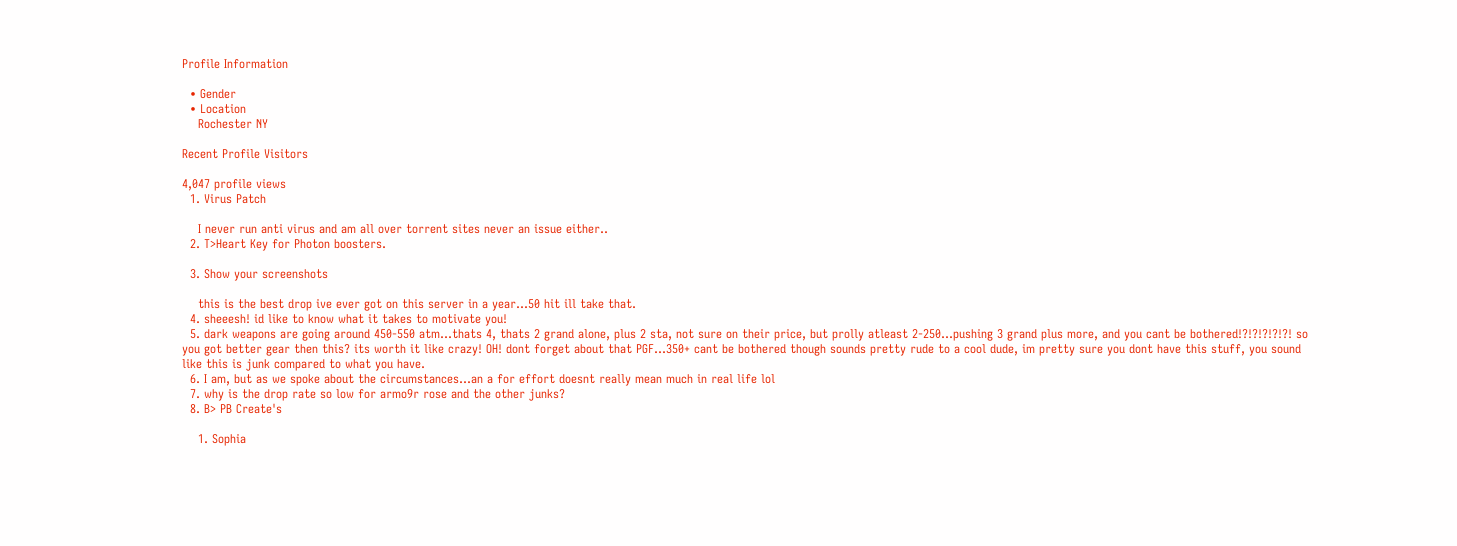Profile Information

  • Gender
  • Location
    Rochester NY

Recent Profile Visitors

4,047 profile views
  1. Virus Patch

    I never run anti virus and am all over torrent sites never an issue either..
  2. T>Heart Key for Photon boosters.

  3. Show your screenshots

    this is the best drop ive ever got on this server in a year...50 hit ill take that.
  4. sheeesh! id like to know what it takes to motivate you!
  5. dark weapons are going around 450-550 atm...thats 4, thats 2 grand alone, plus 2 sta, not sure on their price, but prolly atleast 2-250...pushing 3 grand plus more, and you cant be bothered!?!?!?!?!?! so you got better gear then this? its worth it like crazy! OH! dont forget about that PGF...350+ cant be bothered though sounds pretty rude to a cool dude, im pretty sure you dont have this stuff, you sound like this is junk compared to what you have.
  6. I am, but as we spoke about the circumstances...an a for effort doesnt really mean much in real life lol
  7. why is the drop rate so low for armo9r rose and the other junks?
  8. B> PB Create's

    1. Sophia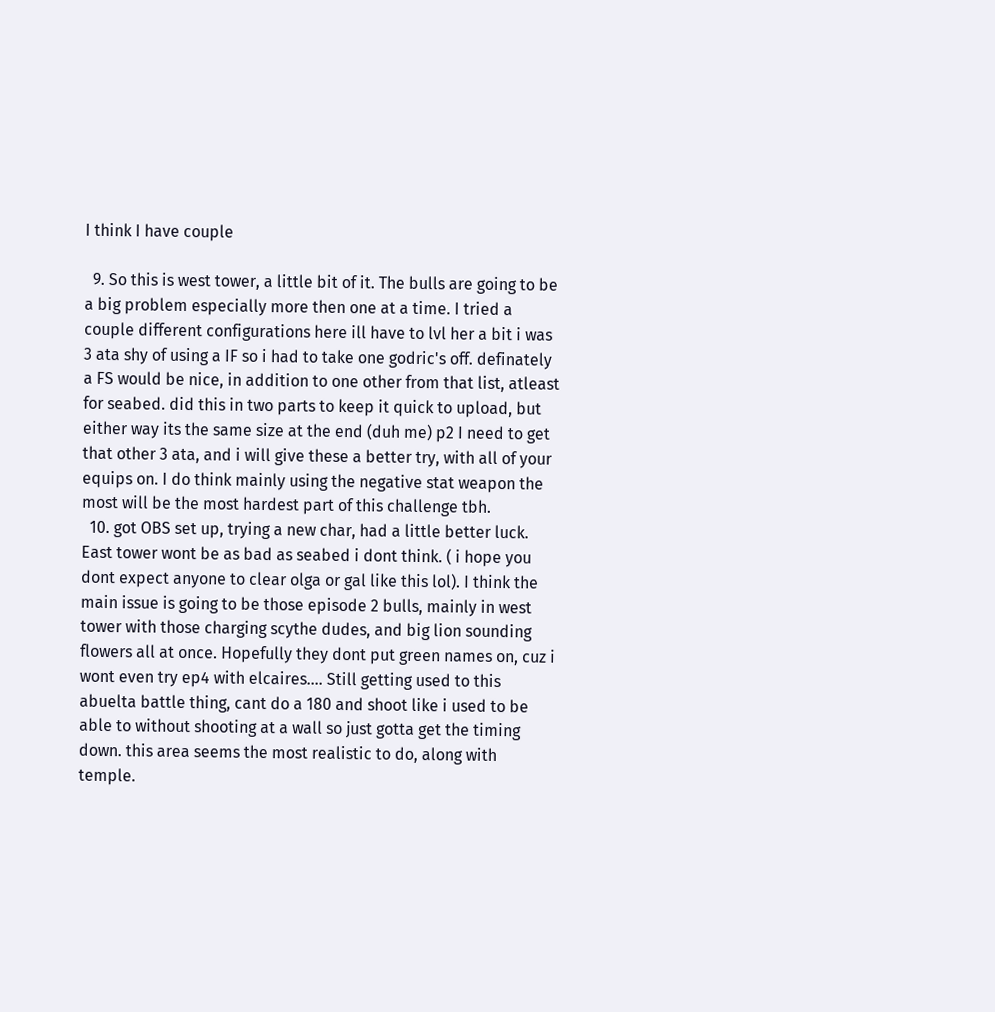I think I have couple

  9. So this is west tower, a little bit of it. The bulls are going to be a big problem especially more then one at a time. I tried a couple different configurations here ill have to lvl her a bit i was 3 ata shy of using a IF so i had to take one godric's off. definately a FS would be nice, in addition to one other from that list, atleast for seabed. did this in two parts to keep it quick to upload, but either way its the same size at the end (duh me) p2 I need to get that other 3 ata, and i will give these a better try, with all of your equips on. I do think mainly using the negative stat weapon the most will be the most hardest part of this challenge tbh.
  10. got OBS set up, trying a new char, had a little better luck. East tower wont be as bad as seabed i dont think. ( i hope you dont expect anyone to clear olga or gal like this lol). I think the main issue is going to be those episode 2 bulls, mainly in west tower with those charging scythe dudes, and big lion sounding flowers all at once. Hopefully they dont put green names on, cuz i wont even try ep4 with elcaires.... Still getting used to this abuelta battle thing, cant do a 180 and shoot like i used to be able to without shooting at a wall so just gotta get the timing down. this area seems the most realistic to do, along with temple.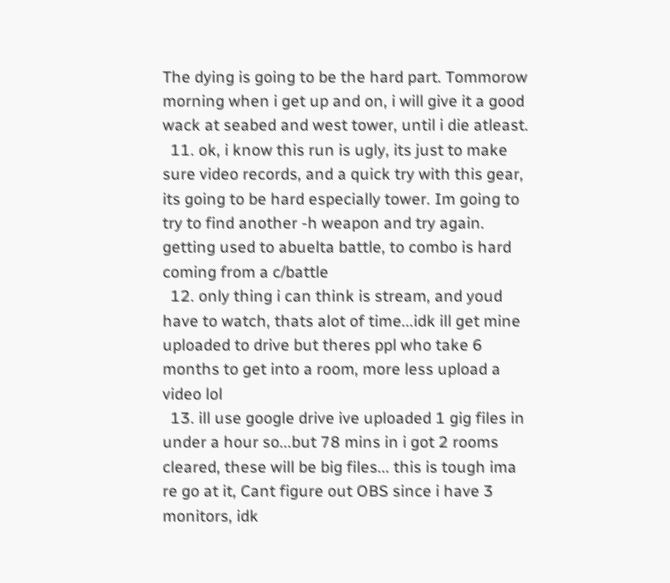The dying is going to be the hard part. Tommorow morning when i get up and on, i will give it a good wack at seabed and west tower, until i die atleast.
  11. ok, i know this run is ugly, its just to make sure video records, and a quick try with this gear, its going to be hard especially tower. Im going to try to find another -h weapon and try again. getting used to abuelta battle, to combo is hard coming from a c/battle
  12. only thing i can think is stream, and youd have to watch, thats alot of time...idk ill get mine uploaded to drive but theres ppl who take 6 months to get into a room, more less upload a video lol
  13. ill use google drive ive uploaded 1 gig files in under a hour so...but 78 mins in i got 2 rooms cleared, these will be big files... this is tough ima re go at it, Cant figure out OBS since i have 3 monitors, idk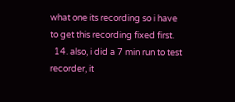what one its recording so i have to get this recording fixed first.
  14. also, i did a 7 min run to test recorder, it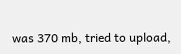was 370 mb, tried to upload,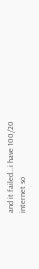and it failed...i have 100/20 internet so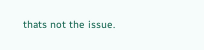thats not the issue.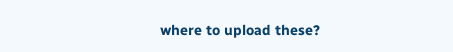where to upload these?